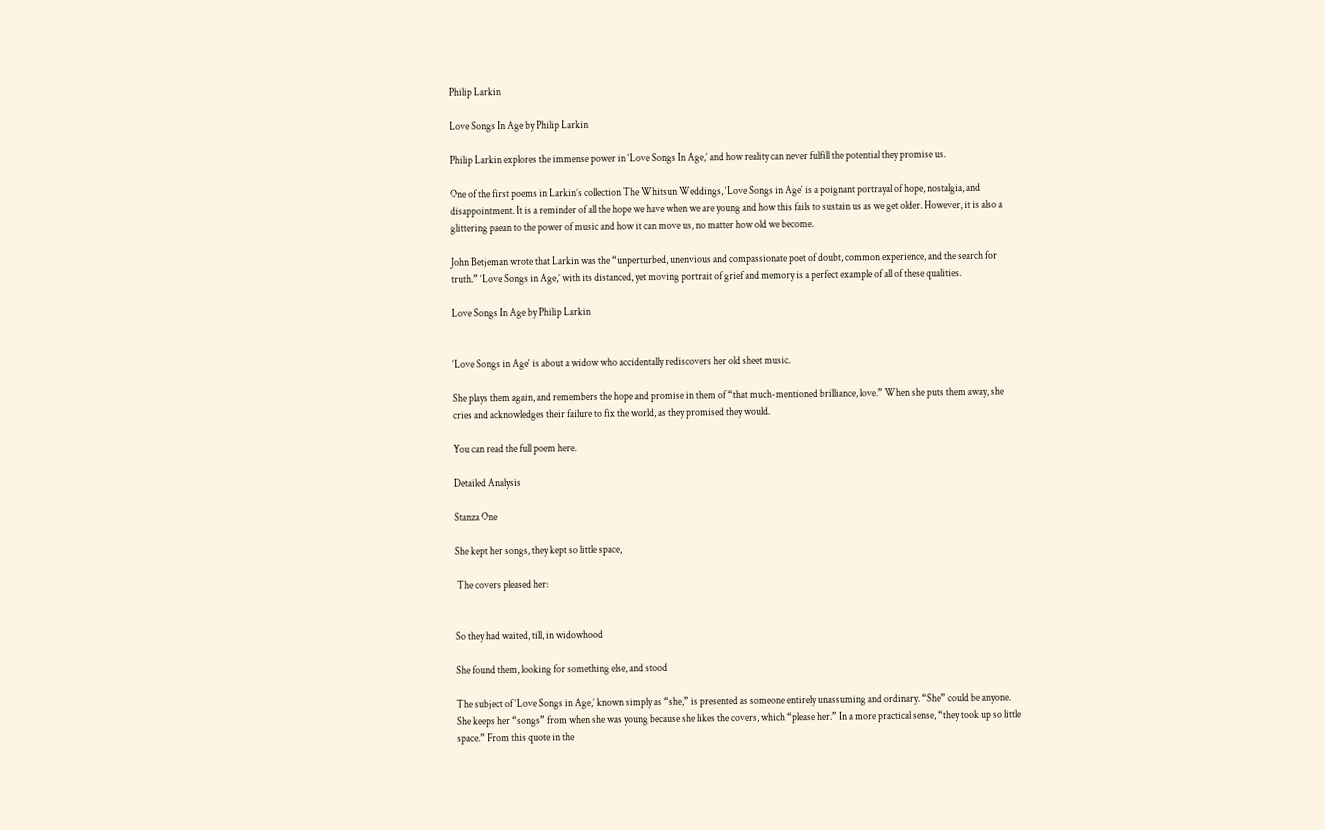Philip Larkin

Love Songs In Age by Philip Larkin

Philip Larkin explores the immense power in ‘Love Songs In Age,’ and how reality can never fulfill the potential they promise us.

One of the first poems in Larkin’s collection The Whitsun Weddings, ‘Love Songs in Age‘ is a poignant portrayal of hope, nostalgia, and disappointment. It is a reminder of all the hope we have when we are young and how this fails to sustain us as we get older. However, it is also a glittering paean to the power of music and how it can move us, no matter how old we become.

John Betjeman wrote that Larkin was the “unperturbed, unenvious and compassionate poet of doubt, common experience, and the search for truth.” ‘Love Songs in Age,’ with its distanced, yet moving portrait of grief and memory is a perfect example of all of these qualities.

Love Songs In Age by Philip Larkin


‘Love Songs in Age‘ is about a widow who accidentally rediscovers her old sheet music.

She plays them again, and remembers the hope and promise in them of “that much-mentioned brilliance, love.” When she puts them away, she cries and acknowledges their failure to fix the world, as they promised they would.

You can read the full poem here.

Detailed Analysis

Stanza One

She kept her songs, they kept so little space,

 The covers pleased her:


So they had waited, till, in widowhood

She found them, looking for something else, and stood

The subject of ‘Love Songs in Age,’ known simply as “she,” is presented as someone entirely unassuming and ordinary. “She” could be anyone. She keeps her “songs” from when she was young because she likes the covers, which “please her.” In a more practical sense, “they took up so little space.” From this quote in the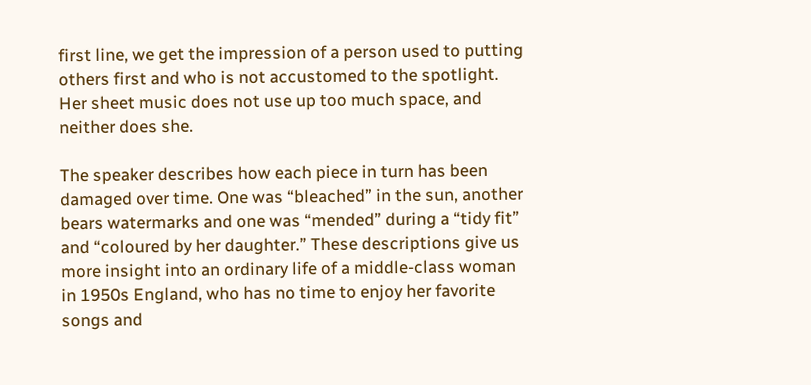first line, we get the impression of a person used to putting others first and who is not accustomed to the spotlight. Her sheet music does not use up too much space, and neither does she.

The speaker describes how each piece in turn has been damaged over time. One was “bleached” in the sun, another bears watermarks and one was “mended” during a “tidy fit” and “coloured by her daughter.” These descriptions give us more insight into an ordinary life of a middle-class woman in 1950s England, who has no time to enjoy her favorite songs and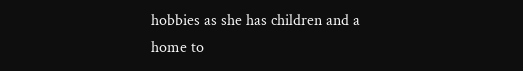hobbies as she has children and a home to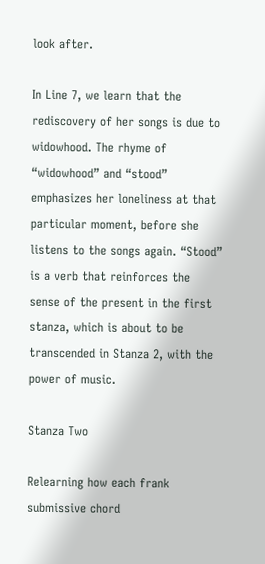look after.

In Line 7, we learn that the rediscovery of her songs is due to widowhood. The rhyme of “widowhood” and “stood” emphasizes her loneliness at that particular moment, before she listens to the songs again. “Stood” is a verb that reinforces the sense of the present in the first stanza, which is about to be transcended in Stanza 2, with the power of music.

Stanza Two

Relearning how each frank submissive chord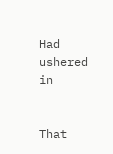Had ushered in


That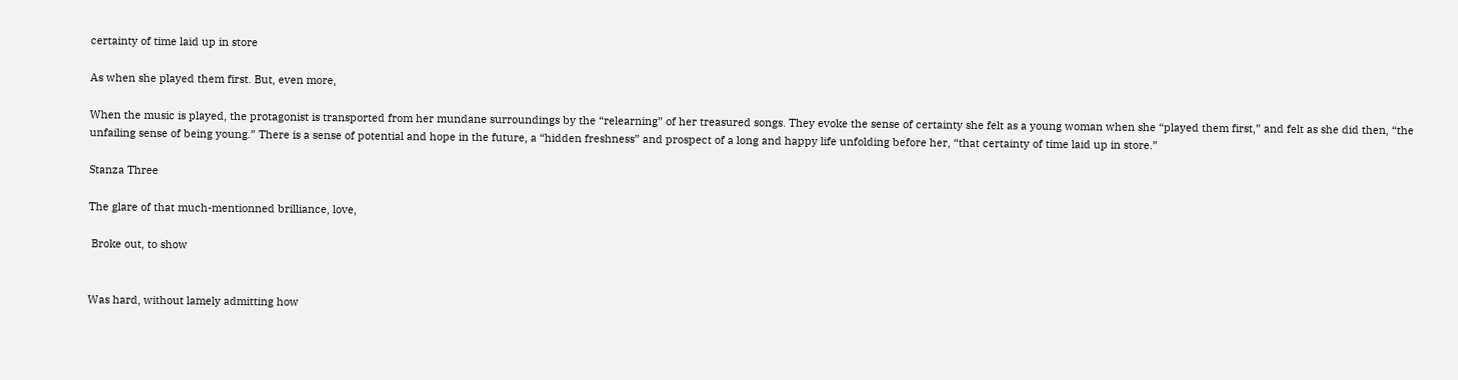certainty of time laid up in store

As when she played them first. But, even more,

When the music is played, the protagonist is transported from her mundane surroundings by the “relearning” of her treasured songs. They evoke the sense of certainty she felt as a young woman when she “played them first,” and felt as she did then, “the unfailing sense of being young.” There is a sense of potential and hope in the future, a “hidden freshness” and prospect of a long and happy life unfolding before her, “that certainty of time laid up in store.”

Stanza Three

The glare of that much-mentionned brilliance, love,

 Broke out, to show


Was hard, without lamely admitting how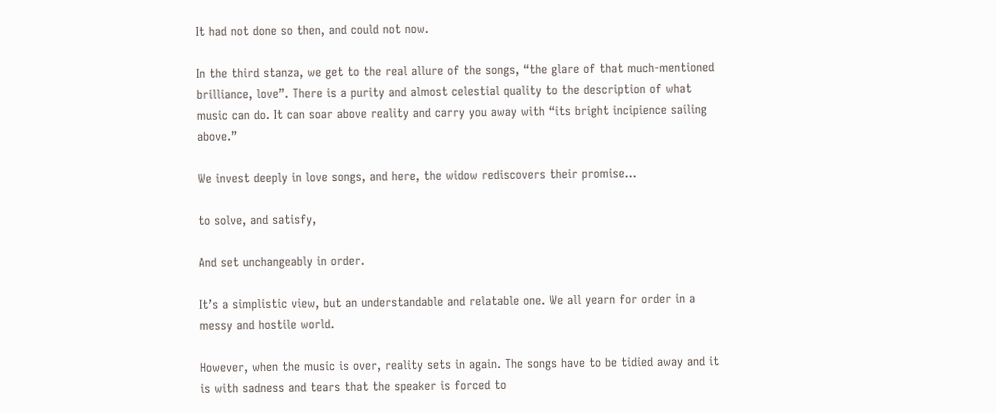It had not done so then, and could not now.

In the third stanza, we get to the real allure of the songs, “the glare of that much-mentioned brilliance, love”. There is a purity and almost celestial quality to the description of what music can do. It can soar above reality and carry you away with “its bright incipience sailing above.”

We invest deeply in love songs, and here, the widow rediscovers their promise…

to solve, and satisfy,

And set unchangeably in order.

It’s a simplistic view, but an understandable and relatable one. We all yearn for order in a messy and hostile world.

However, when the music is over, reality sets in again. The songs have to be tidied away and it is with sadness and tears that the speaker is forced to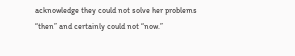acknowledge they could not solve her problems “then” and certainly could not “now.”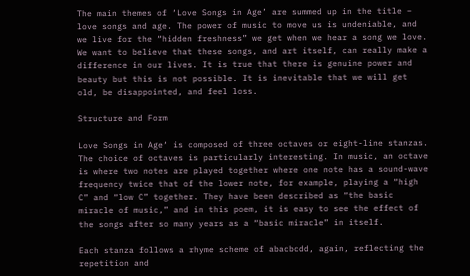The main themes of ‘Love Songs in Age’ are summed up in the title – love songs and age. The power of music to move us is undeniable, and we live for the “hidden freshness” we get when we hear a song we love. We want to believe that these songs, and art itself, can really make a difference in our lives. It is true that there is genuine power and beauty but this is not possible. It is inevitable that we will get old, be disappointed, and feel loss.

Structure and Form

Love Songs in Age‘ is composed of three octaves or eight-line stanzas. The choice of octaves is particularly interesting. In music, an octave is where two notes are played together where one note has a sound-wave frequency twice that of the lower note, for example, playing a “high C” and “low C” together. They have been described as “the basic miracle of music,” and in this poem, it is easy to see the effect of the songs after so many years as a “basic miracle” in itself.

Each stanza follows a rhyme scheme of abacbcdd, again, reflecting the repetition and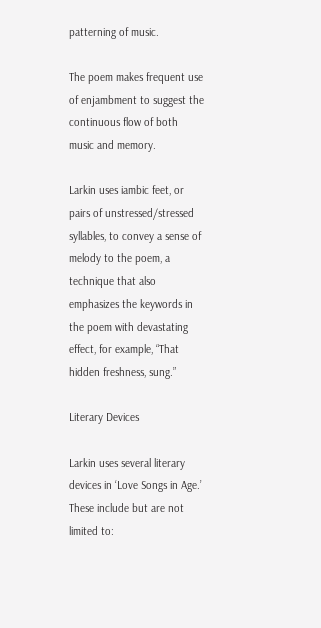patterning of music.

The poem makes frequent use of enjambment to suggest the continuous flow of both music and memory.

Larkin uses iambic feet, or pairs of unstressed/stressed syllables, to convey a sense of melody to the poem, a technique that also emphasizes the keywords in the poem with devastating effect, for example, “That hidden freshness, sung.”

Literary Devices

Larkin uses several literary devices in ‘Love Songs in Age.’ These include but are not limited to: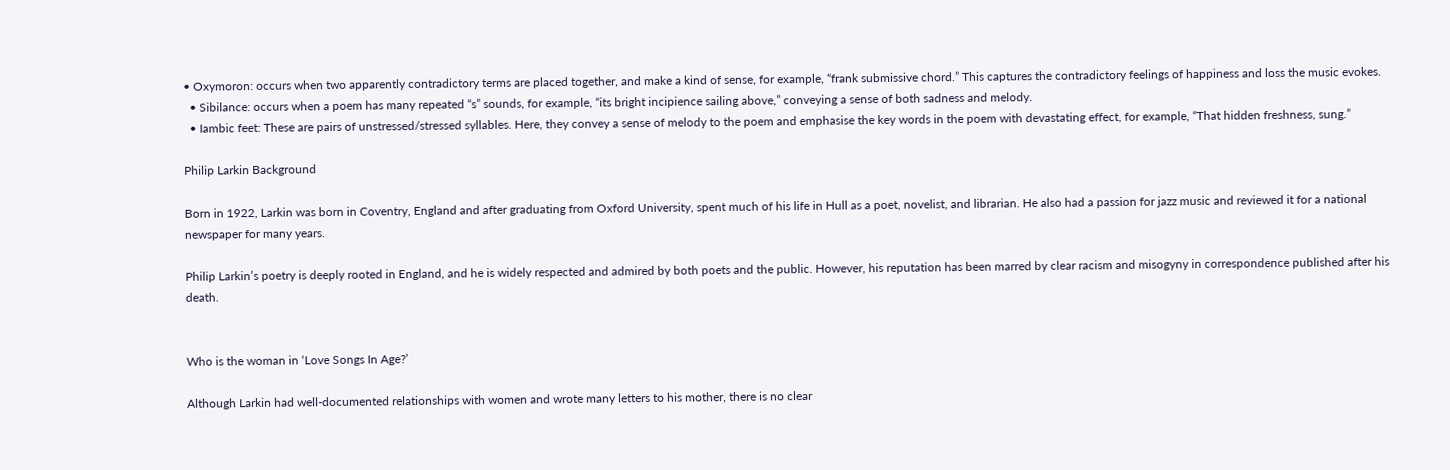• Oxymoron: occurs when two apparently contradictory terms are placed together, and make a kind of sense, for example, “frank submissive chord.” This captures the contradictory feelings of happiness and loss the music evokes.
  • Sibilance: occurs when a poem has many repeated “s” sounds, for example, “its bright incipience sailing above,” conveying a sense of both sadness and melody.
  • Iambic feet: These are pairs of unstressed/stressed syllables. Here, they convey a sense of melody to the poem and emphasise the key words in the poem with devastating effect, for example, “That hidden freshness, sung.”

Philip Larkin Background

Born in 1922, Larkin was born in Coventry, England and after graduating from Oxford University, spent much of his life in Hull as a poet, novelist, and librarian. He also had a passion for jazz music and reviewed it for a national newspaper for many years.

Philip Larkin’s poetry is deeply rooted in England, and he is widely respected and admired by both poets and the public. However, his reputation has been marred by clear racism and misogyny in correspondence published after his death.


Who is the woman in ‘Love Songs In Age?’

Although Larkin had well-documented relationships with women and wrote many letters to his mother, there is no clear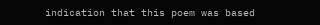indication that this poem was based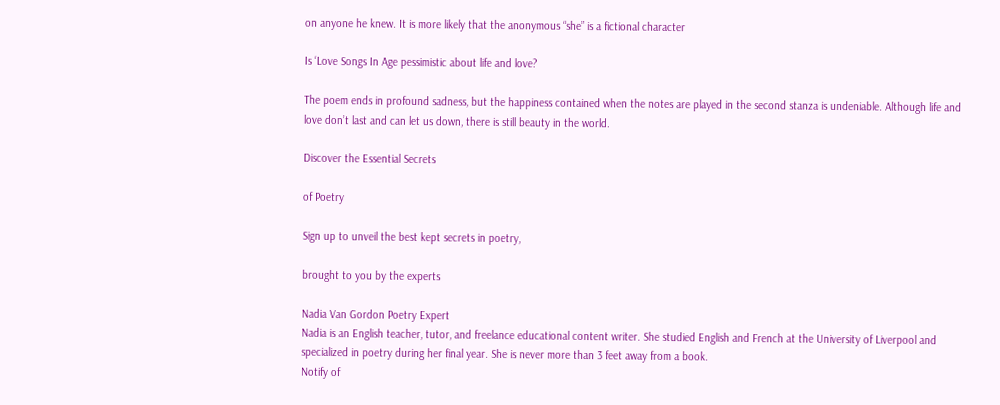on anyone he knew. It is more likely that the anonymous “she” is a fictional character

Is ‘Love Songs In Age pessimistic about life and love?

The poem ends in profound sadness, but the happiness contained when the notes are played in the second stanza is undeniable. Although life and love don’t last and can let us down, there is still beauty in the world.

Discover the Essential Secrets

of Poetry

Sign up to unveil the best kept secrets in poetry,

brought to you by the experts

Nadia Van Gordon Poetry Expert
Nadia is an English teacher, tutor, and freelance educational content writer. She studied English and French at the University of Liverpool and specialized in poetry during her final year. She is never more than 3 feet away from a book.
Notify of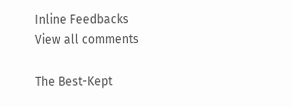Inline Feedbacks
View all comments

The Best-Kept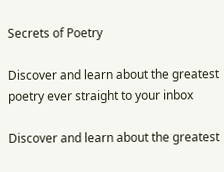Secrets of Poetry

Discover and learn about the greatest poetry ever straight to your inbox

Discover and learn about the greatest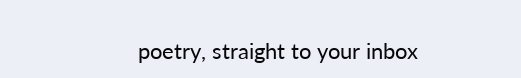poetry, straight to your inbox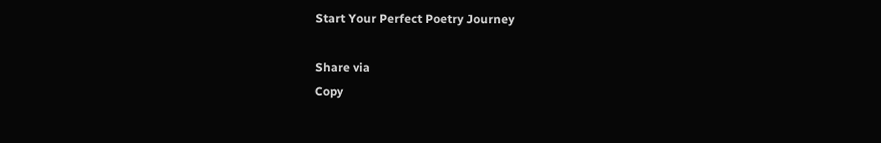Start Your Perfect Poetry Journey

Share via
Copy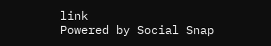link
Powered by Social Snap